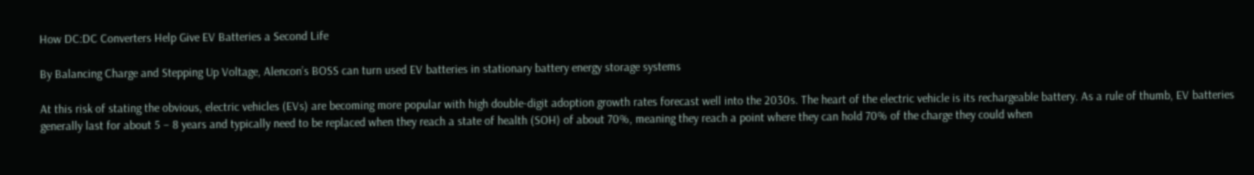How DC:DC Converters Help Give EV Batteries a Second Life

By Balancing Charge and Stepping Up Voltage, Alencon’s BOSS can turn used EV batteries in stationary battery energy storage systems

At this risk of stating the obvious, electric vehicles (EVs) are becoming more popular with high double-digit adoption growth rates forecast well into the 2030s. The heart of the electric vehicle is its rechargeable battery. As a rule of thumb, EV batteries generally last for about 5 – 8 years and typically need to be replaced when they reach a state of health (SOH) of about 70%, meaning they reach a point where they can hold 70% of the charge they could when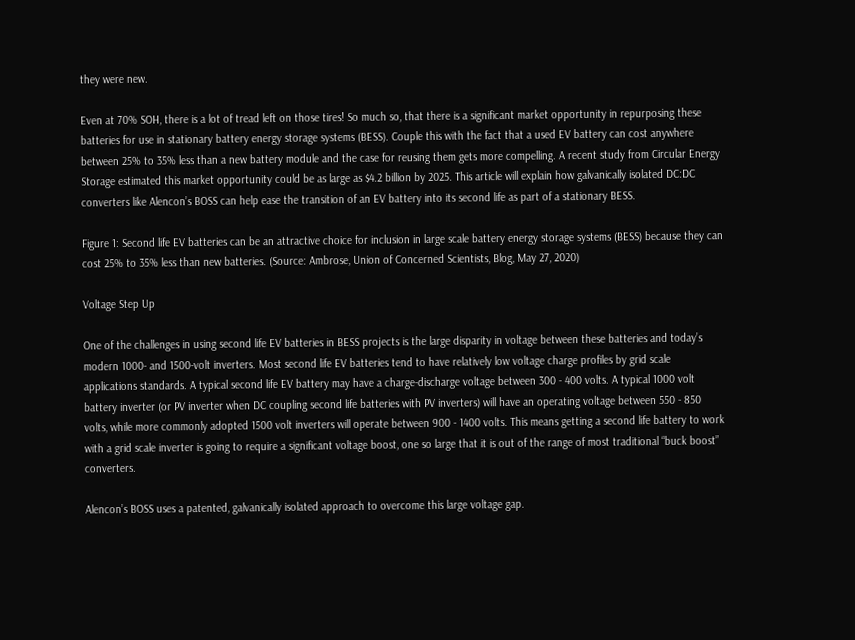they were new.

Even at 70% SOH, there is a lot of tread left on those tires! So much so, that there is a significant market opportunity in repurposing these batteries for use in stationary battery energy storage systems (BESS). Couple this with the fact that a used EV battery can cost anywhere between 25% to 35% less than a new battery module and the case for reusing them gets more compelling. A recent study from Circular Energy Storage estimated this market opportunity could be as large as $4.2 billion by 2025. This article will explain how galvanically isolated DC:DC converters like Alencon’s BOSS can help ease the transition of an EV battery into its second life as part of a stationary BESS.

Figure 1: Second life EV batteries can be an attractive choice for inclusion in large scale battery energy storage systems (BESS) because they can cost 25% to 35% less than new batteries. (Source: Ambrose, Union of Concerned Scientists, Blog, May 27, 2020)

Voltage Step Up

One of the challenges in using second life EV batteries in BESS projects is the large disparity in voltage between these batteries and today’s modern 1000- and 1500-volt inverters. Most second life EV batteries tend to have relatively low voltage charge profiles by grid scale applications standards. A typical second life EV battery may have a charge-discharge voltage between 300 - 400 volts. A typical 1000 volt battery inverter (or PV inverter when DC coupling second life batteries with PV inverters) will have an operating voltage between 550 - 850 volts, while more commonly adopted 1500 volt inverters will operate between 900 - 1400 volts. This means getting a second life battery to work with a grid scale inverter is going to require a significant voltage boost, one so large that it is out of the range of most traditional “buck boost” converters.

Alencon’s BOSS uses a patented, galvanically isolated approach to overcome this large voltage gap.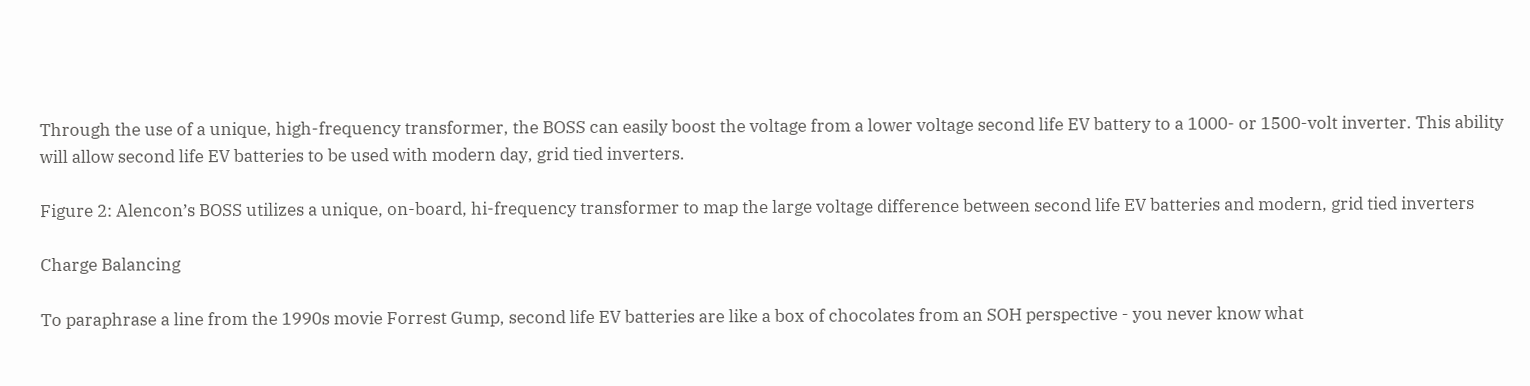Through the use of a unique, high-frequency transformer, the BOSS can easily boost the voltage from a lower voltage second life EV battery to a 1000- or 1500-volt inverter. This ability will allow second life EV batteries to be used with modern day, grid tied inverters.

Figure 2: Alencon’s BOSS utilizes a unique, on-board, hi-frequency transformer to map the large voltage difference between second life EV batteries and modern, grid tied inverters

Charge Balancing

To paraphrase a line from the 1990s movie Forrest Gump, second life EV batteries are like a box of chocolates from an SOH perspective - you never know what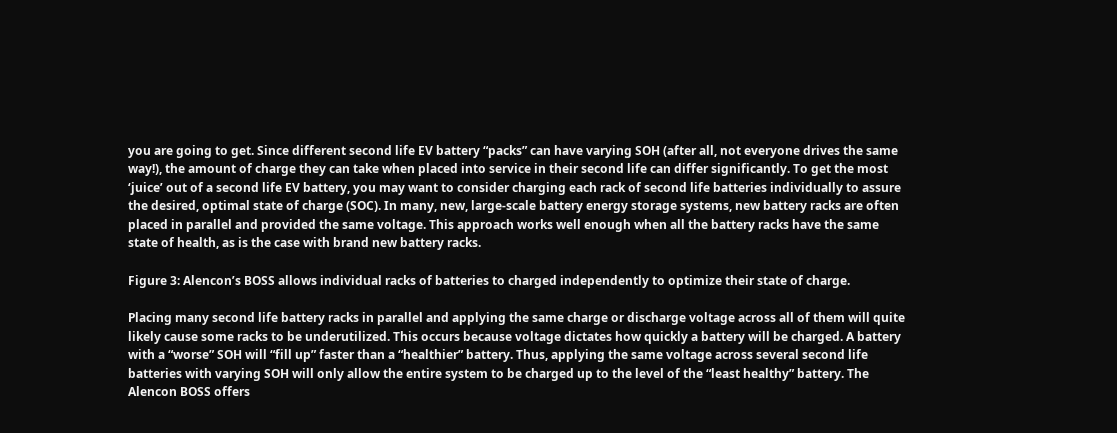you are going to get. Since different second life EV battery “packs” can have varying SOH (after all, not everyone drives the same way!), the amount of charge they can take when placed into service in their second life can differ significantly. To get the most ‘juice’ out of a second life EV battery, you may want to consider charging each rack of second life batteries individually to assure the desired, optimal state of charge (SOC). In many, new, large-scale battery energy storage systems, new battery racks are often placed in parallel and provided the same voltage. This approach works well enough when all the battery racks have the same state of health, as is the case with brand new battery racks.

Figure 3: Alencon’s BOSS allows individual racks of batteries to charged independently to optimize their state of charge.

Placing many second life battery racks in parallel and applying the same charge or discharge voltage across all of them will quite likely cause some racks to be underutilized. This occurs because voltage dictates how quickly a battery will be charged. A battery with a “worse” SOH will “fill up” faster than a “healthier” battery. Thus, applying the same voltage across several second life batteries with varying SOH will only allow the entire system to be charged up to the level of the “least healthy” battery. The Alencon BOSS offers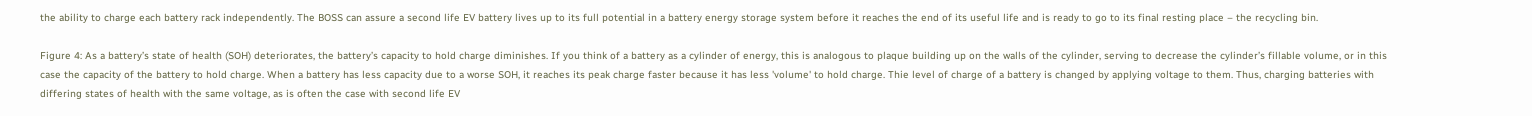the ability to charge each battery rack independently. The BOSS can assure a second life EV battery lives up to its full potential in a battery energy storage system before it reaches the end of its useful life and is ready to go to its final resting place – the recycling bin.

Figure 4: As a battery’s state of health (SOH) deteriorates, the battery’s capacity to hold charge diminishes. If you think of a battery as a cylinder of energy, this is analogous to plaque building up on the walls of the cylinder, serving to decrease the cylinder’s fillable volume, or in this case the capacity of the battery to hold charge. When a battery has less capacity due to a worse SOH, it reaches its peak charge faster because it has less 'volume' to hold charge. Thie level of charge of a battery is changed by applying voltage to them. Thus, charging batteries with differing states of health with the same voltage, as is often the case with second life EV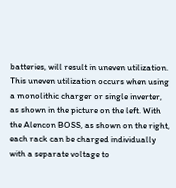batteries, will result in uneven utilization. This uneven utilization occurs when using a monolithic charger or single inverter, as shown in the picture on the left. With the Alencon BOSS, as shown on the right, each rack can be charged individually with a separate voltage to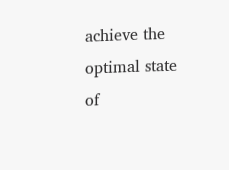achieve the optimal state of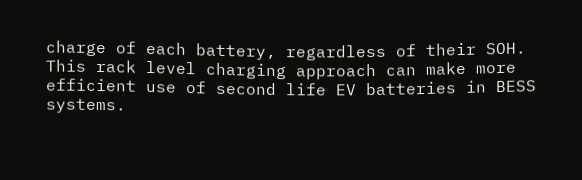charge of each battery, regardless of their SOH. This rack level charging approach can make more efficient use of second life EV batteries in BESS systems.